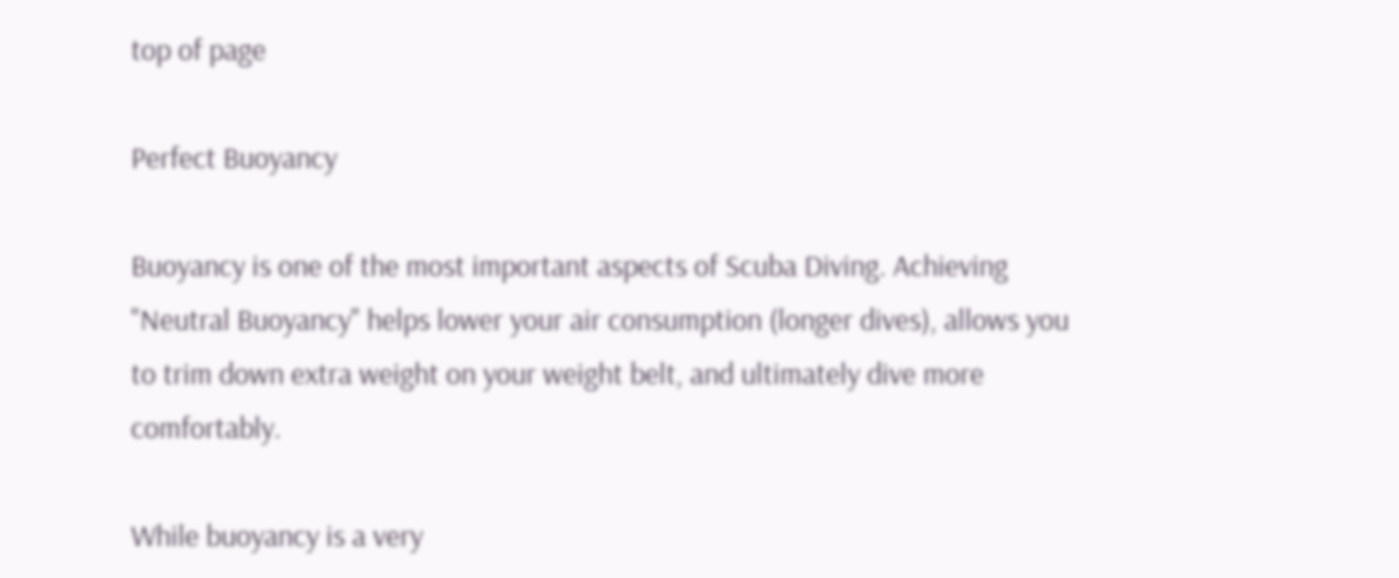top of page

Perfect Buoyancy

Buoyancy is one of the most important aspects of Scuba Diving. Achieving "Neutral Buoyancy" helps lower your air consumption (longer dives), allows you to trim down extra weight on your weight belt, and ultimately dive more comfortably.

While buoyancy is a very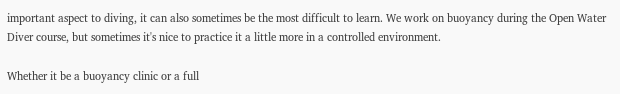important aspect to diving, it can also sometimes be the most difficult to learn. We work on buoyancy during the Open Water Diver course, but sometimes it's nice to practice it a little more in a controlled environment.

Whether it be a buoyancy clinic or a full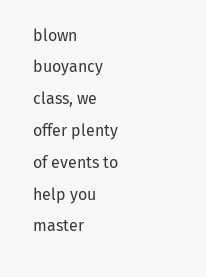blown buoyancy class, we offer plenty of events to help you master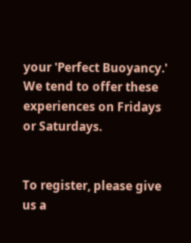your 'Perfect Buoyancy.' We tend to offer these experiences on Fridays or Saturdays.


To register, please give us a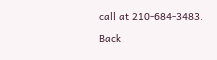call at 210-684-3483.

Back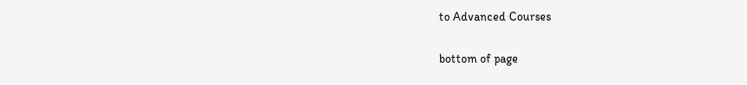to Advanced Courses

bottom of page